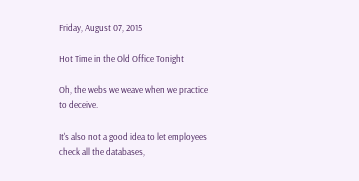Friday, August 07, 2015

Hot Time in the Old Office Tonight

Oh, the webs we weave when we practice to deceive.

It's also not a good idea to let employees check all the databases,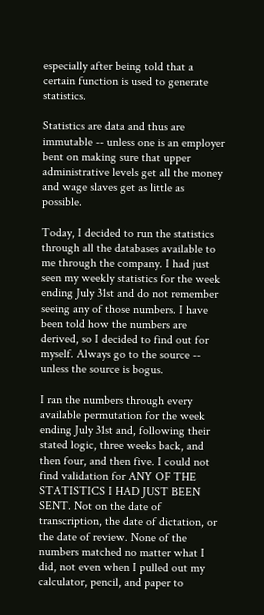especially after being told that a certain function is used to generate statistics.

Statistics are data and thus are immutable -- unless one is an employer bent on making sure that upper administrative levels get all the money and wage slaves get as little as possible.

Today, I decided to run the statistics through all the databases available to me through the company. I had just seen my weekly statistics for the week ending July 31st and do not remember seeing any of those numbers. I have been told how the numbers are derived, so I decided to find out for myself. Always go to the source -- unless the source is bogus.

I ran the numbers through every available permutation for the week ending July 31st and, following their stated logic, three weeks back, and then four, and then five. I could not find validation for ANY OF THE STATISTICS I HAD JUST BEEN SENT. Not on the date of transcription, the date of dictation, or the date of review. None of the numbers matched no matter what I did, not even when I pulled out my calculator, pencil, and paper to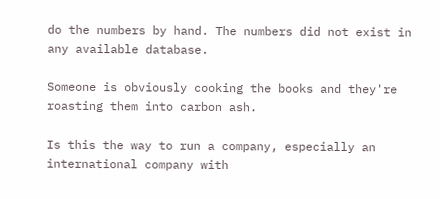do the numbers by hand. The numbers did not exist in any available database.

Someone is obviously cooking the books and they're roasting them into carbon ash.

Is this the way to run a company, especially an international company with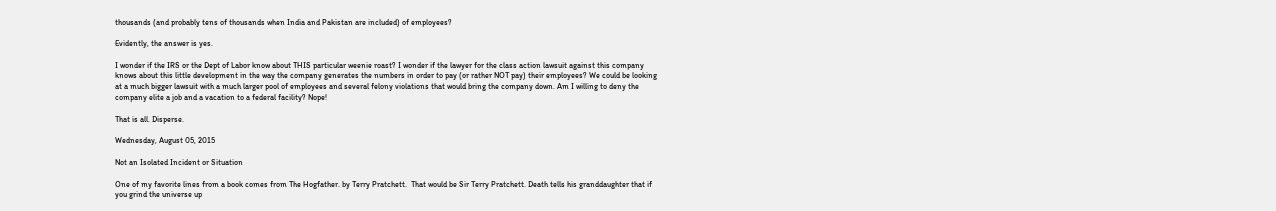thousands (and probably tens of thousands when India and Pakistan are included) of employees?

Evidently, the answer is yes.

I wonder if the IRS or the Dept of Labor know about THIS particular weenie roast? I wonder if the lawyer for the class action lawsuit against this company knows about this little development in the way the company generates the numbers in order to pay (or rather NOT pay) their employees? We could be looking at a much bigger lawsuit with a much larger pool of employees and several felony violations that would bring the company down. Am I willing to deny the company elite a job and a vacation to a federal facility? Nope!

That is all. Disperse.

Wednesday, August 05, 2015

Not an Isolated Incident or Situation

One of my favorite lines from a book comes from The Hogfather. by Terry Pratchett.  That would be Sir Terry Pratchett. Death tells his granddaughter that if you grind the universe up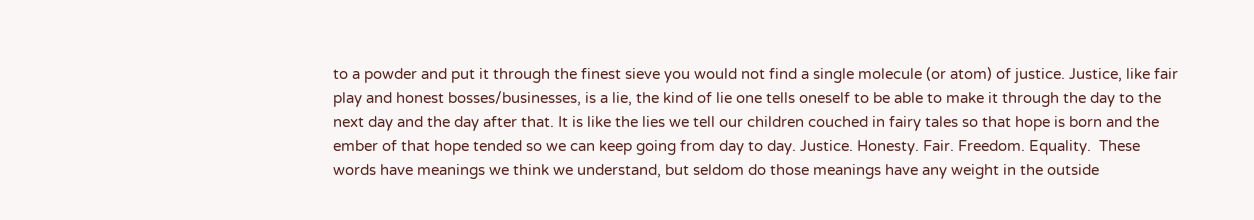to a powder and put it through the finest sieve you would not find a single molecule (or atom) of justice. Justice, like fair play and honest bosses/businesses, is a lie, the kind of lie one tells oneself to be able to make it through the day to the next day and the day after that. It is like the lies we tell our children couched in fairy tales so that hope is born and the ember of that hope tended so we can keep going from day to day. Justice. Honesty. Fair. Freedom. Equality.  These words have meanings we think we understand, but seldom do those meanings have any weight in the outside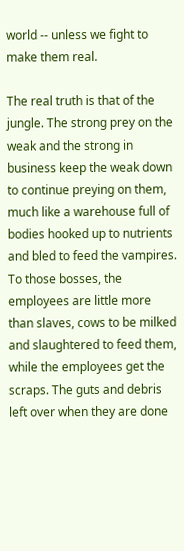world -- unless we fight to make them real.

The real truth is that of the jungle. The strong prey on the weak and the strong in business keep the weak down to continue preying on them, much like a warehouse full of bodies hooked up to nutrients and bled to feed the vampires. To those bosses, the employees are little more than slaves, cows to be milked and slaughtered to feed them, while the employees get the scraps. The guts and debris left over when they are done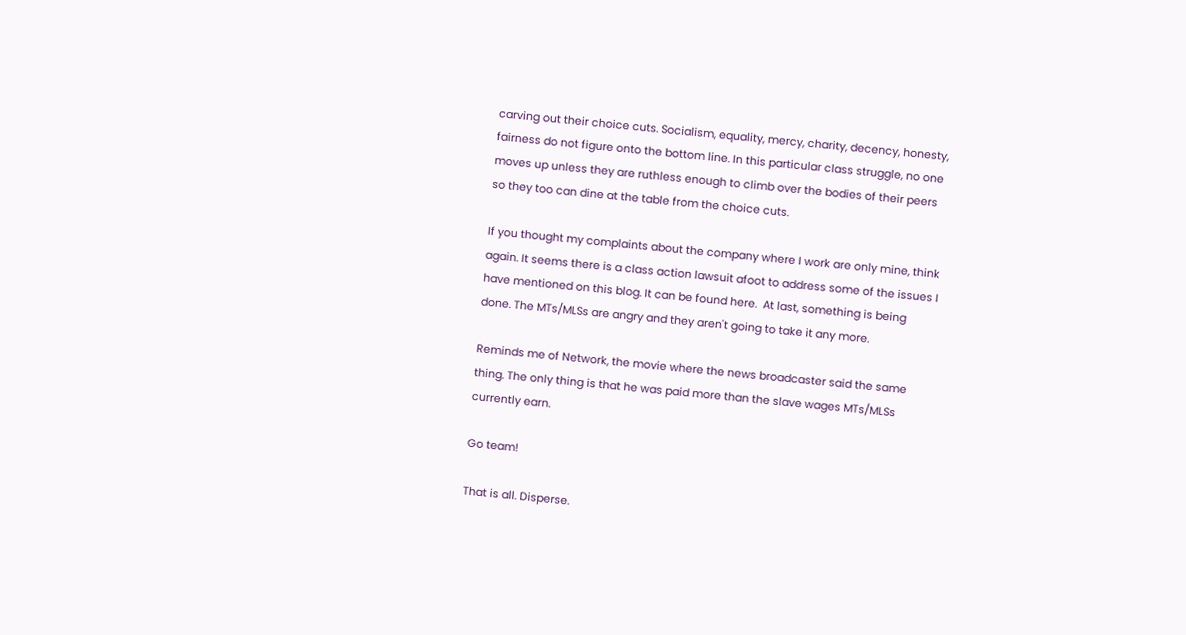carving out their choice cuts. Socialism, equality, mercy, charity, decency, honesty, fairness do not figure onto the bottom line. In this particular class struggle, no one moves up unless they are ruthless enough to climb over the bodies of their peers so they too can dine at the table from the choice cuts.

If you thought my complaints about the company where I work are only mine, think again. It seems there is a class action lawsuit afoot to address some of the issues I have mentioned on this blog. It can be found here.  At last, something is being done. The MTs/MLSs are angry and they aren't going to take it any more.

Reminds me of Network, the movie where the news broadcaster said the same thing. The only thing is that he was paid more than the slave wages MTs/MLSs currently earn.

Go team!

That is all. Disperse.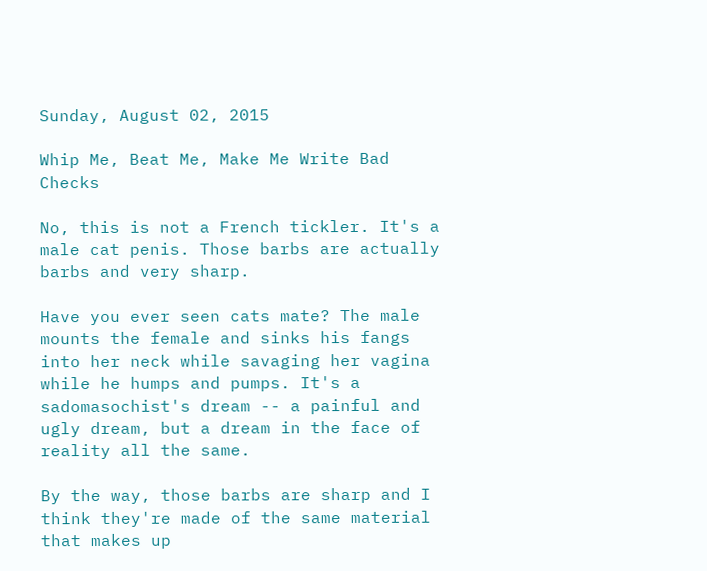Sunday, August 02, 2015

Whip Me, Beat Me, Make Me Write Bad Checks

No, this is not a French tickler. It's a male cat penis. Those barbs are actually barbs and very sharp.

Have you ever seen cats mate? The male mounts the female and sinks his fangs into her neck while savaging her vagina while he humps and pumps. It's a sadomasochist's dream -- a painful and ugly dream, but a dream in the face of reality all the same.

By the way, those barbs are sharp and I think they're made of the same material that makes up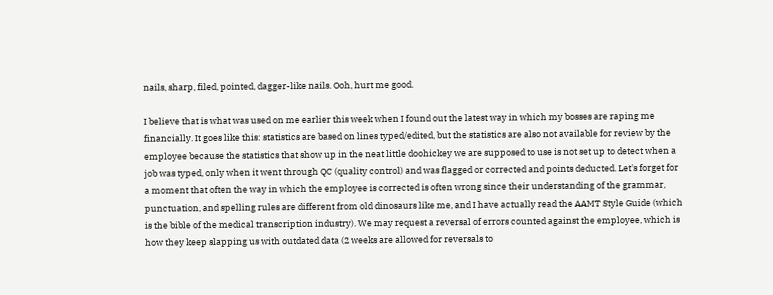nails, sharp, filed, pointed, dagger-like nails. Ooh, hurt me good.

I believe that is what was used on me earlier this week when I found out the latest way in which my bosses are raping me financially. It goes like this: statistics are based on lines typed/edited, but the statistics are also not available for review by the employee because the statistics that show up in the neat little doohickey we are supposed to use is not set up to detect when a job was typed, only when it went through QC (quality control) and was flagged or corrected and points deducted. Let's forget for a moment that often the way in which the employee is corrected is often wrong since their understanding of the grammar, punctuation, and spelling rules are different from old dinosaurs like me, and I have actually read the AAMT Style Guide (which is the bible of the medical transcription industry). We may request a reversal of errors counted against the employee, which is how they keep slapping us with outdated data (2 weeks are allowed for reversals to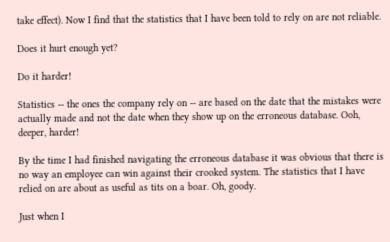take effect). Now I find that the statistics that I have been told to rely on are not reliable.

Does it hurt enough yet?

Do it harder!

Statistics -- the ones the company rely on -- are based on the date that the mistakes were actually made and not the date when they show up on the erroneous database. Ooh, deeper, harder!

By the time I had finished navigating the erroneous database it was obvious that there is no way an employee can win against their crooked system. The statistics that I have relied on are about as useful as tits on a boar. Oh, goody.

Just when I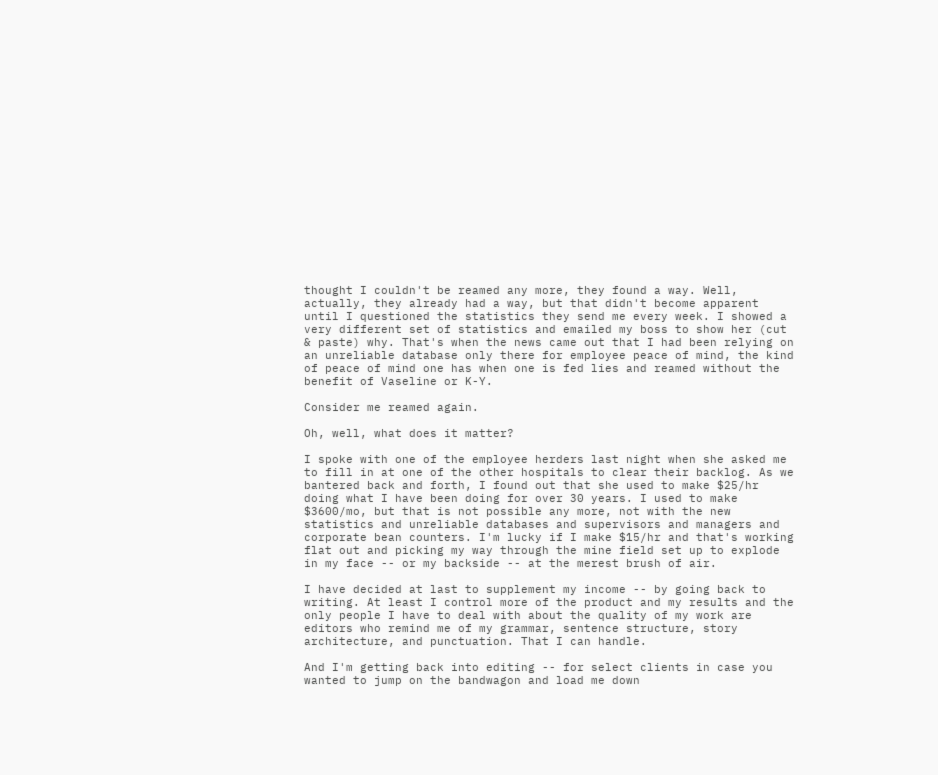thought I couldn't be reamed any more, they found a way. Well, actually, they already had a way, but that didn't become apparent until I questioned the statistics they send me every week. I showed a very different set of statistics and emailed my boss to show her (cut & paste) why. That's when the news came out that I had been relying on an unreliable database only there for employee peace of mind, the kind of peace of mind one has when one is fed lies and reamed without the benefit of Vaseline or K-Y.

Consider me reamed again.

Oh, well, what does it matter?

I spoke with one of the employee herders last night when she asked me to fill in at one of the other hospitals to clear their backlog. As we bantered back and forth, I found out that she used to make $25/hr doing what I have been doing for over 30 years. I used to make $3600/mo, but that is not possible any more, not with the new statistics and unreliable databases and supervisors and managers and corporate bean counters. I'm lucky if I make $15/hr and that's working flat out and picking my way through the mine field set up to explode in my face -- or my backside -- at the merest brush of air.

I have decided at last to supplement my income -- by going back to writing. At least I control more of the product and my results and the only people I have to deal with about the quality of my work are editors who remind me of my grammar, sentence structure, story architecture, and punctuation. That I can handle.

And I'm getting back into editing -- for select clients in case you wanted to jump on the bandwagon and load me down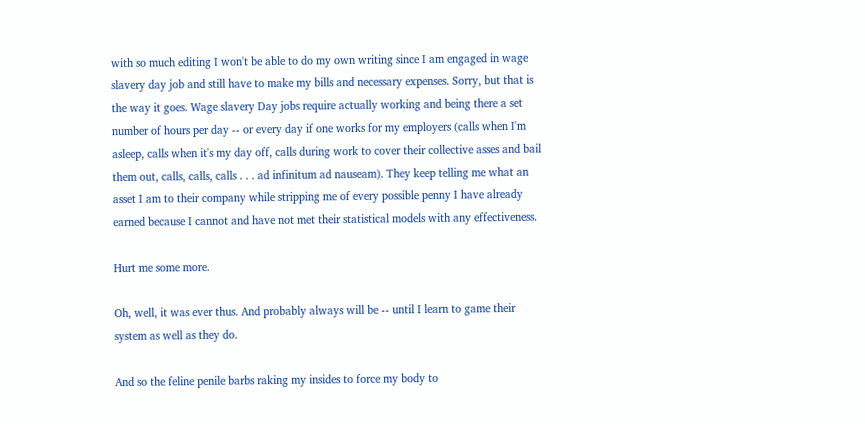with so much editing I won't be able to do my own writing since I am engaged in wage slavery day job and still have to make my bills and necessary expenses. Sorry, but that is the way it goes. Wage slavery Day jobs require actually working and being there a set number of hours per day -- or every day if one works for my employers (calls when I'm asleep, calls when it's my day off, calls during work to cover their collective asses and bail them out, calls, calls, calls . . . ad infinitum ad nauseam). They keep telling me what an asset I am to their company while stripping me of every possible penny I have already earned because I cannot and have not met their statistical models with any effectiveness.

Hurt me some more.

Oh, well, it was ever thus. And probably always will be -- until I learn to game their system as well as they do.

And so the feline penile barbs raking my insides to force my body to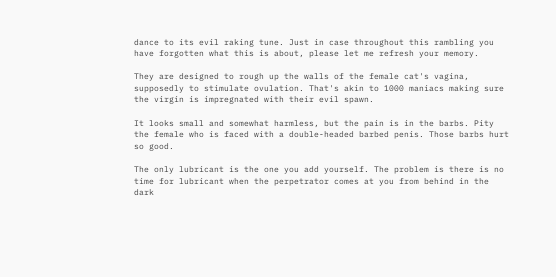dance to its evil raking tune. Just in case throughout this rambling you have forgotten what this is about, please let me refresh your memory.

They are designed to rough up the walls of the female cat's vagina, supposedly to stimulate ovulation. That's akin to 1000 maniacs making sure the virgin is impregnated with their evil spawn.

It looks small and somewhat harmless, but the pain is in the barbs. Pity the female who is faced with a double-headed barbed penis. Those barbs hurt so good.

The only lubricant is the one you add yourself. The problem is there is no time for lubricant when the perpetrator comes at you from behind in the dark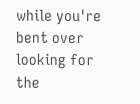while you're bent over looking for the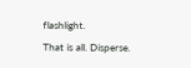flashlight.

That is all. Disperse.